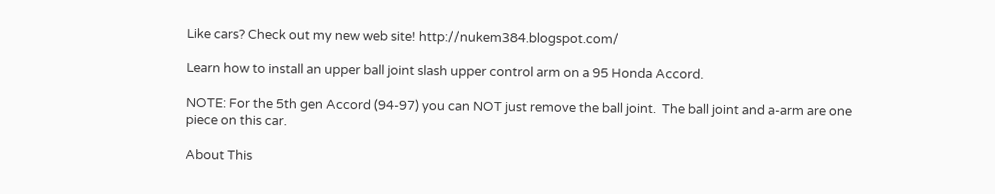Like cars? Check out my new web site! http://nukem384.blogspot.com/

Learn how to install an upper ball joint slash upper control arm on a 95 Honda Accord.

NOTE: For the 5th gen Accord (94-97) you can NOT just remove the ball joint.  The ball joint and a-arm are one piece on this car.

About This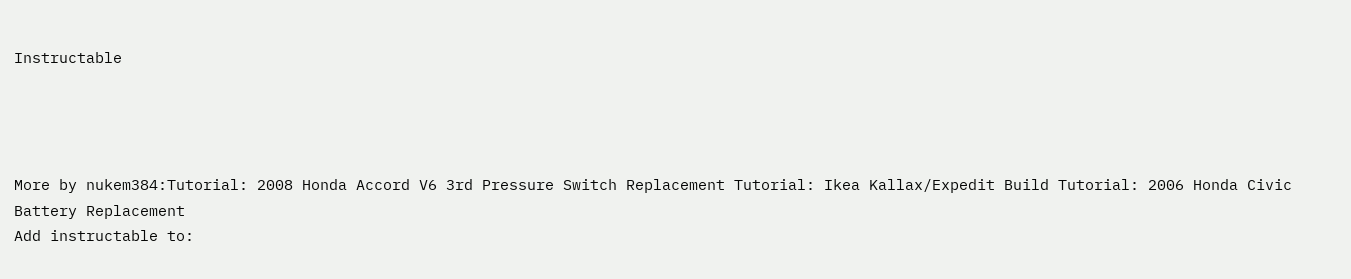Instructable




More by nukem384:Tutorial: 2008 Honda Accord V6 3rd Pressure Switch Replacement Tutorial: Ikea Kallax/Expedit Build Tutorial: 2006 Honda Civic Battery Replacement
Add instructable to: